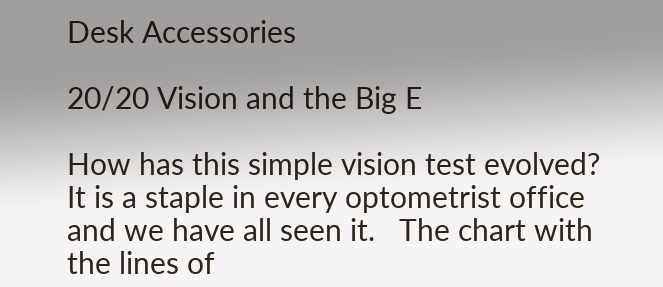Desk Accessories

20/20 Vision and the Big E

How has this simple vision test evolved? It is a staple in every optometrist office and we have all seen it.   The chart with the lines of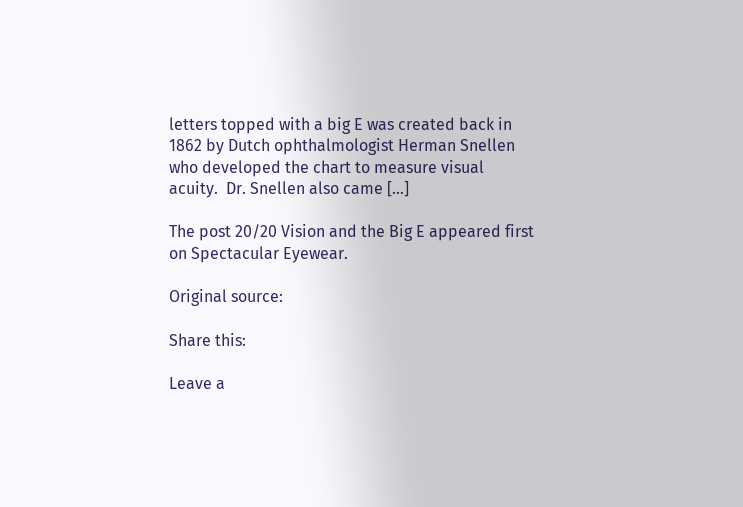letters topped with a big E was created back in 1862 by Dutch ophthalmologist Herman Snellen who developed the chart to measure visual acuity.  Dr. Snellen also came […]

The post 20/20 Vision and the Big E appeared first on Spectacular Eyewear.

Original source:

Share this:

Leave a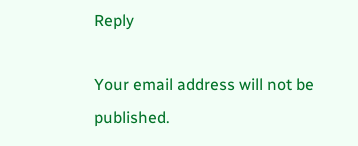Reply

Your email address will not be published.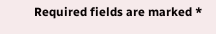Required fields are marked *